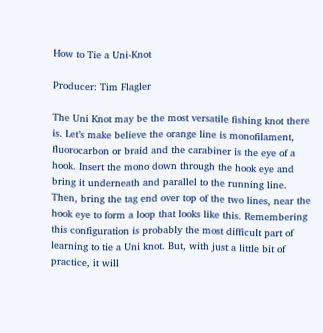How to Tie a Uni-Knot

Producer: Tim Flagler

The Uni Knot may be the most versatile fishing knot there is. Let’s make believe the orange line is monofilament, fluorocarbon or braid and the carabiner is the eye of a hook. Insert the mono down through the hook eye and bring it underneath and parallel to the running line. Then, bring the tag end over top of the two lines, near the hook eye to form a loop that looks like this. Remembering this configuration is probably the most difficult part of learning to tie a Uni knot. But, with just a little bit of practice, it will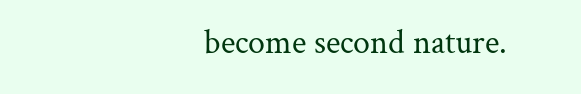become second nature.